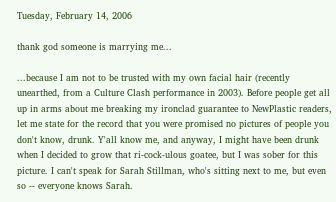Tuesday, February 14, 2006

thank god someone is marrying me...

...because I am not to be trusted with my own facial hair (recently unearthed, from a Culture Clash performance in 2003). Before people get all up in arms about me breaking my ironclad guarantee to NewPlastic readers, let me state for the record that you were promised no pictures of people you don't know, drunk. Y'all know me, and anyway, I might have been drunk when I decided to grow that ri-cock-ulous goatee, but I was sober for this picture. I can't speak for Sarah Stillman, who's sitting next to me, but even so -- everyone knows Sarah.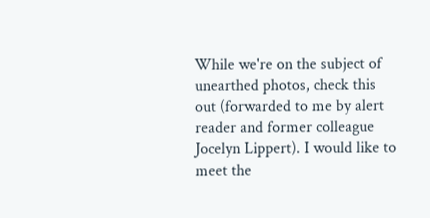While we're on the subject of unearthed photos, check this out (forwarded to me by alert reader and former colleague Jocelyn Lippert). I would like to meet the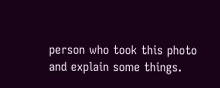person who took this photo and explain some things.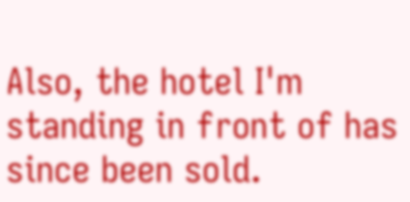Also, the hotel I'm standing in front of has since been sold.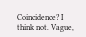Coincidence? I think not. Vague,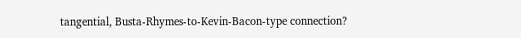tangential, Busta-Rhymes-to-Kevin-Bacon-type connection?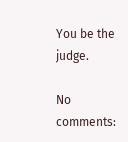You be the judge.

No comments: